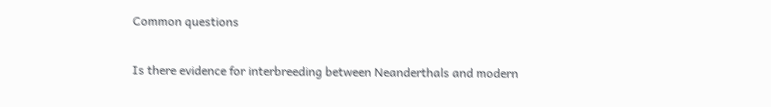Common questions

Is there evidence for interbreeding between Neanderthals and modern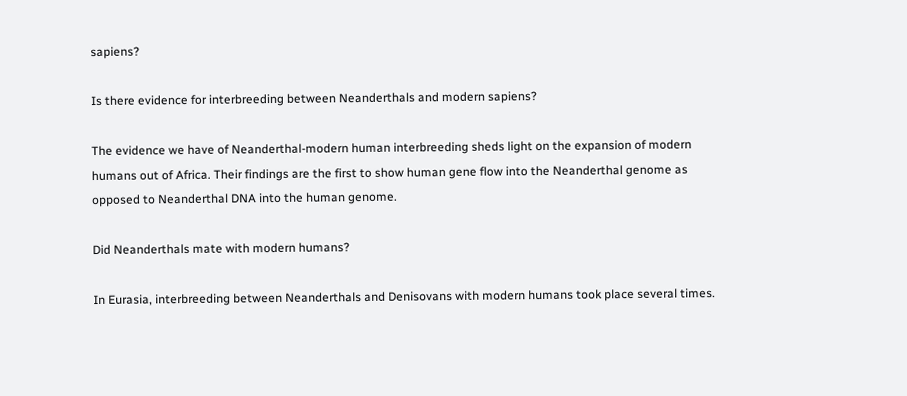sapiens?

Is there evidence for interbreeding between Neanderthals and modern sapiens?

The evidence we have of Neanderthal-modern human interbreeding sheds light on the expansion of modern humans out of Africa. Their findings are the first to show human gene flow into the Neanderthal genome as opposed to Neanderthal DNA into the human genome.

Did Neanderthals mate with modern humans?

In Eurasia, interbreeding between Neanderthals and Denisovans with modern humans took place several times.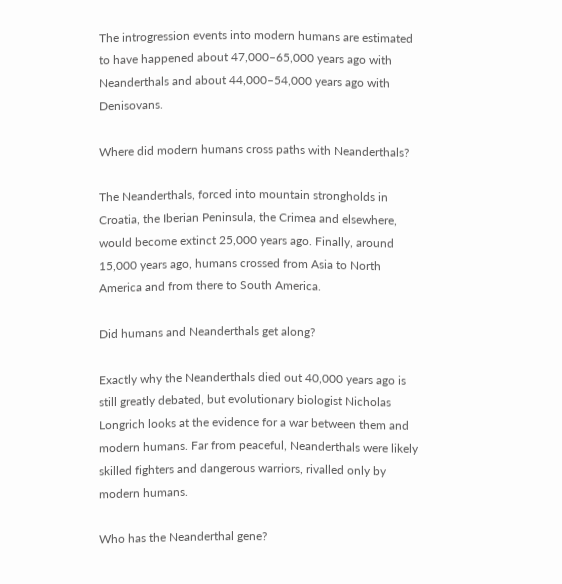The introgression events into modern humans are estimated to have happened about 47,000–65,000 years ago with Neanderthals and about 44,000–54,000 years ago with Denisovans.

Where did modern humans cross paths with Neanderthals?

The Neanderthals, forced into mountain strongholds in Croatia, the Iberian Peninsula, the Crimea and elsewhere, would become extinct 25,000 years ago. Finally, around 15,000 years ago, humans crossed from Asia to North America and from there to South America.

Did humans and Neanderthals get along?

Exactly why the Neanderthals died out 40,000 years ago is still greatly debated, but evolutionary biologist Nicholas Longrich looks at the evidence for a war between them and modern humans. Far from peaceful, Neanderthals were likely skilled fighters and dangerous warriors, rivalled only by modern humans.

Who has the Neanderthal gene?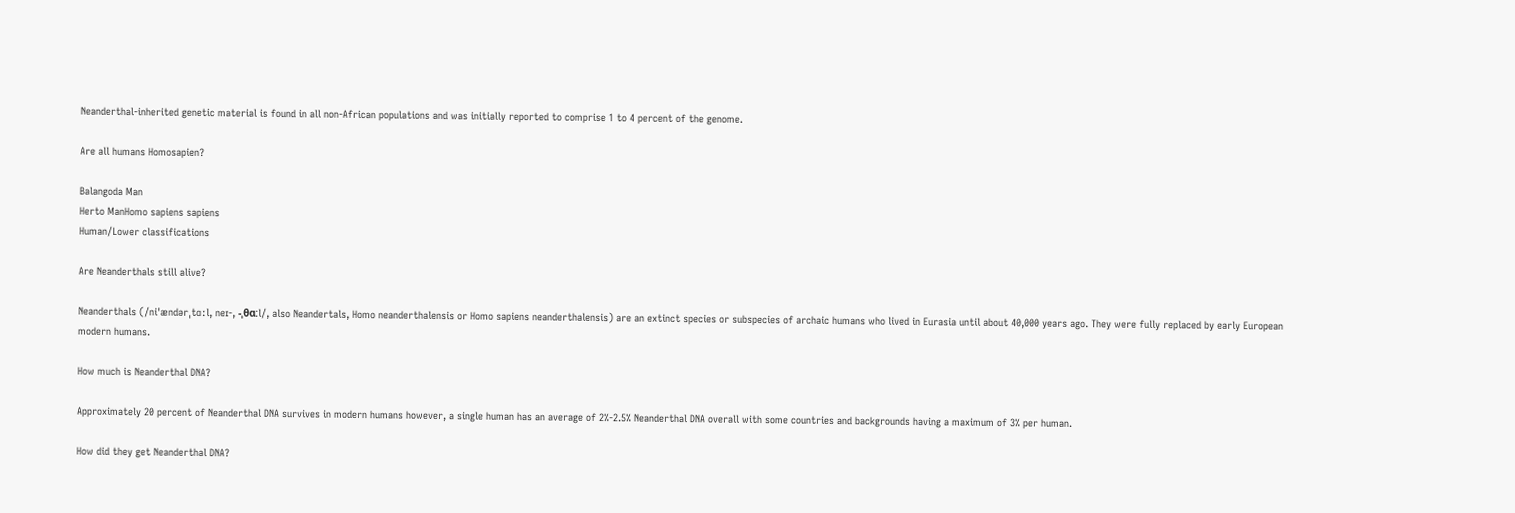Neanderthal-inherited genetic material is found in all non-African populations and was initially reported to comprise 1 to 4 percent of the genome.

Are all humans Homosapien?

Balangoda Man
Herto ManHomo sapiens sapiens
Human/Lower classifications

Are Neanderthals still alive?

Neanderthals (/niˈændərˌtɑːl, neɪ-, -ˌθɑːl/, also Neandertals, Homo neanderthalensis or Homo sapiens neanderthalensis) are an extinct species or subspecies of archaic humans who lived in Eurasia until about 40,000 years ago. They were fully replaced by early European modern humans.

How much is Neanderthal DNA?

Approximately 20 percent of Neanderthal DNA survives in modern humans however, a single human has an average of 2%-2.5% Neanderthal DNA overall with some countries and backgrounds having a maximum of 3% per human.

How did they get Neanderthal DNA?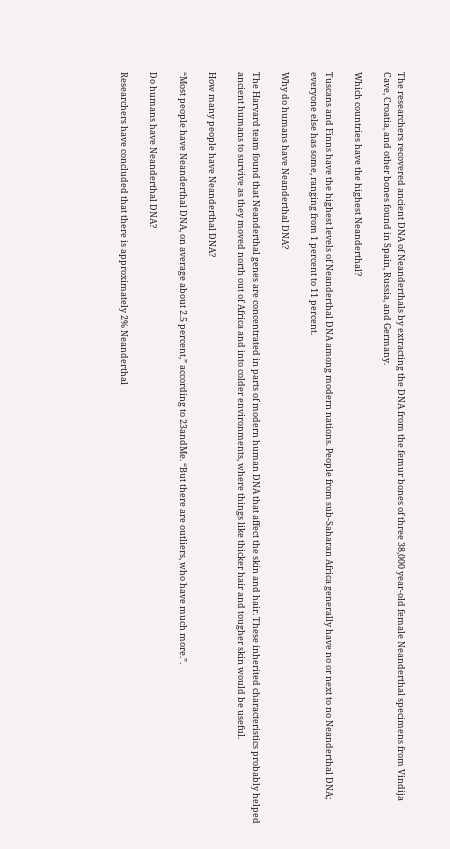The researchers recovered ancient DNA of Neanderthals by extracting the DNA from the femur bones of three 38,000 year-old female Neanderthal specimens from Vindija Cave, Croatia, and other bones found in Spain, Russia, and Germany.

Which countries have the highest Neanderthal?

Tuscans and Finns have the highest levels of Neanderthal DNA among modern nations. People from sub-Saharan Africa generally have no or next to no Neanderthal DNA; everyone else has some, ranging from 1 percent to 11 percent.

Why do humans have Neanderthal DNA?

The Harvard team found that Neanderthal genes are concentrated in parts of modern human DNA that affect the skin and hair. These inherited characteristics probably helped ancient humans to survive as they moved north out of Africa and into colder environments, where things like thicker hair and tougher skin would be useful.

How many people have Neanderthal DNA?

“Most people have Neanderthal DNA, on average about 2.5 percent,” according to 23andMe. “But there are outliers, who have much more.”.

Do humans have Neanderthal DNA?

Researchers have concluded that there is approximately 2% Neanderthal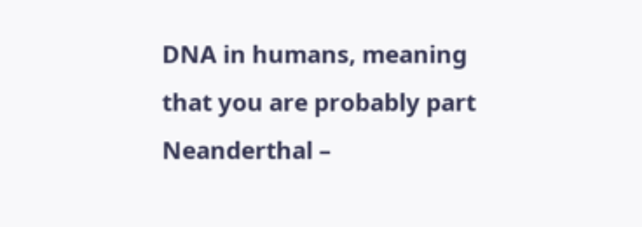DNA in humans, meaning that you are probably part Neanderthal –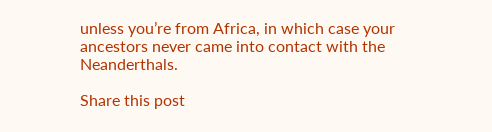unless you’re from Africa, in which case your ancestors never came into contact with the Neanderthals.

Share this post